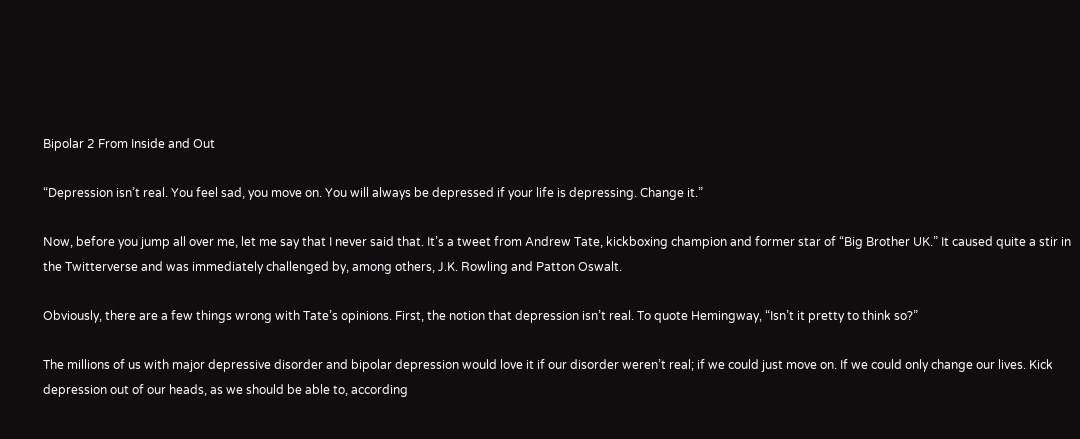Bipolar 2 From Inside and Out

“Depression isn’t real. You feel sad, you move on. You will always be depressed if your life is depressing. Change it.”

Now, before you jump all over me, let me say that I never said that. It’s a tweet from Andrew Tate, kickboxing champion and former star of “Big Brother UK.” It caused quite a stir in the Twitterverse and was immediately challenged by, among others, J.K. Rowling and Patton Oswalt.

Obviously, there are a few things wrong with Tate’s opinions. First, the notion that depression isn’t real. To quote Hemingway, “Isn’t it pretty to think so?”

The millions of us with major depressive disorder and bipolar depression would love it if our disorder weren’t real; if we could just move on. If we could only change our lives. Kick depression out of our heads, as we should be able to, according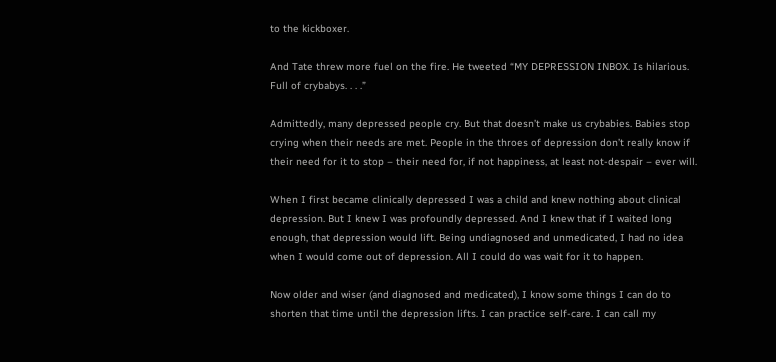to the kickboxer.

And Tate threw more fuel on the fire. He tweeted “MY DEPRESSION INBOX. Is hilarious. Full of crybabys. . . .”

Admittedly, many depressed people cry. But that doesn’t make us crybabies. Babies stop crying when their needs are met. People in the throes of depression don’t really know if their need for it to stop – their need for, if not happiness, at least not-despair – ever will.

When I first became clinically depressed I was a child and knew nothing about clinical depression. But I knew I was profoundly depressed. And I knew that if I waited long enough, that depression would lift. Being undiagnosed and unmedicated, I had no idea when I would come out of depression. All I could do was wait for it to happen.

Now older and wiser (and diagnosed and medicated), I know some things I can do to shorten that time until the depression lifts. I can practice self-care. I can call my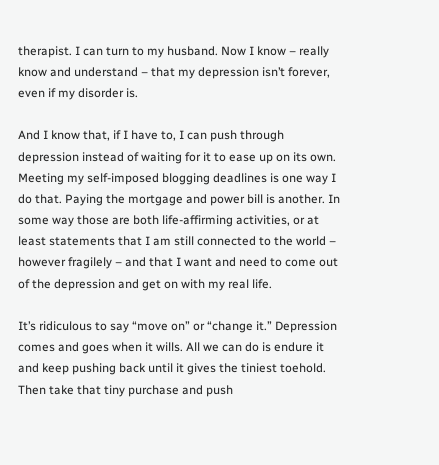therapist. I can turn to my husband. Now I know – really know and understand – that my depression isn’t forever, even if my disorder is.

And I know that, if I have to, I can push through depression instead of waiting for it to ease up on its own. Meeting my self-imposed blogging deadlines is one way I do that. Paying the mortgage and power bill is another. In some way those are both life-affirming activities, or at least statements that I am still connected to the world – however fragilely – and that I want and need to come out of the depression and get on with my real life.

It’s ridiculous to say “move on” or “change it.” Depression comes and goes when it wills. All we can do is endure it and keep pushing back until it gives the tiniest toehold. Then take that tiny purchase and push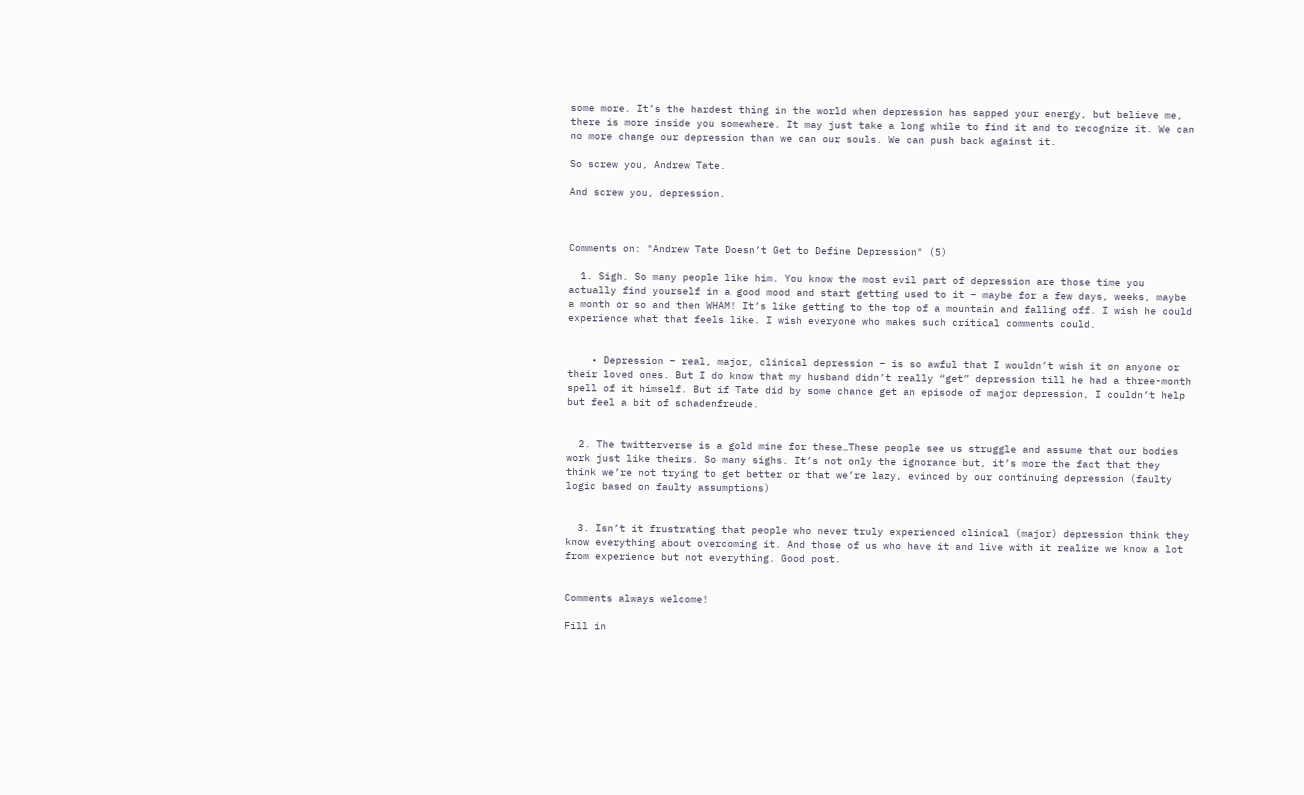some more. It’s the hardest thing in the world when depression has sapped your energy, but believe me, there is more inside you somewhere. It may just take a long while to find it and to recognize it. We can no more change our depression than we can our souls. We can push back against it.

So screw you, Andrew Tate.

And screw you, depression.



Comments on: "Andrew Tate Doesn’t Get to Define Depression" (5)

  1. Sigh. So many people like him. You know the most evil part of depression are those time you actually find yourself in a good mood and start getting used to it – maybe for a few days, weeks, maybe a month or so and then WHAM! It’s like getting to the top of a mountain and falling off. I wish he could experience what that feels like. I wish everyone who makes such critical comments could.


    • Depression – real, major, clinical depression – is so awful that I wouldn’t wish it on anyone or their loved ones. But I do know that my husband didn’t really “get” depression till he had a three-month spell of it himself. But if Tate did by some chance get an episode of major depression, I couldn’t help but feel a bit of schadenfreude.


  2. The twitterverse is a gold mine for these…These people see us struggle and assume that our bodies work just like theirs. So many sighs. It’s not only the ignorance but, it’s more the fact that they think we’re not trying to get better or that we’re lazy, evinced by our continuing depression (faulty logic based on faulty assumptions)


  3. Isn’t it frustrating that people who never truly experienced clinical (major) depression think they know everything about overcoming it. And those of us who have it and live with it realize we know a lot from experience but not everything. Good post.


Comments always welcome!

Fill in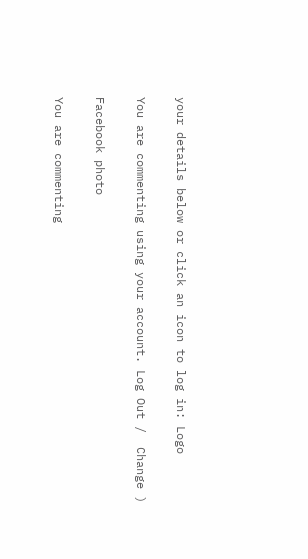your details below or click an icon to log in: Logo

You are commenting using your account. Log Out /  Change )

Facebook photo

You are commenting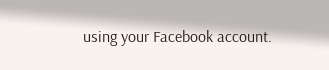using your Facebook account.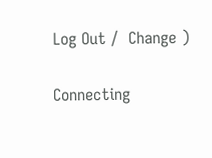Log Out /  Change )

Connecting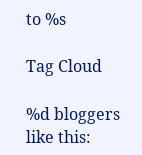to %s

Tag Cloud

%d bloggers like this: